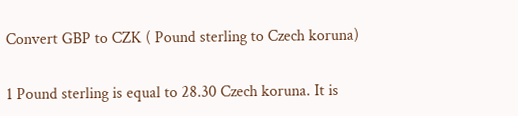Convert GBP to CZK ( Pound sterling to Czech koruna)

1 Pound sterling is equal to 28.30 Czech koruna. It is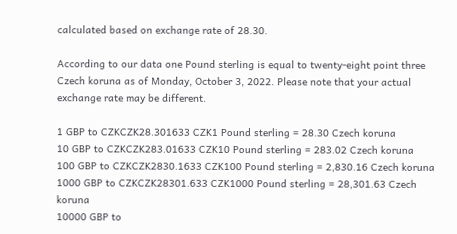calculated based on exchange rate of 28.30.

According to our data one Pound sterling is equal to twenty-eight point three Czech koruna as of Monday, October 3, 2022. Please note that your actual exchange rate may be different.

1 GBP to CZKCZK28.301633 CZK1 Pound sterling = 28.30 Czech koruna
10 GBP to CZKCZK283.01633 CZK10 Pound sterling = 283.02 Czech koruna
100 GBP to CZKCZK2830.1633 CZK100 Pound sterling = 2,830.16 Czech koruna
1000 GBP to CZKCZK28301.633 CZK1000 Pound sterling = 28,301.63 Czech koruna
10000 GBP to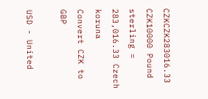CZKCZK283016.33 CZK10000 Pound sterling = 283,016.33 Czech koruna
Convert CZK to GBP

USD - United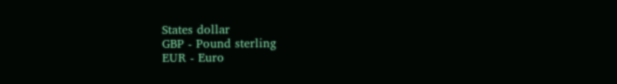States dollar
GBP - Pound sterling
EUR - Euro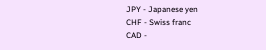JPY - Japanese yen
CHF - Swiss franc
CAD -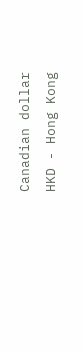Canadian dollar
HKD - Hong Kong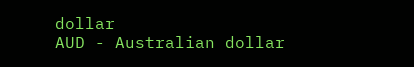dollar
AUD - Australian dollar